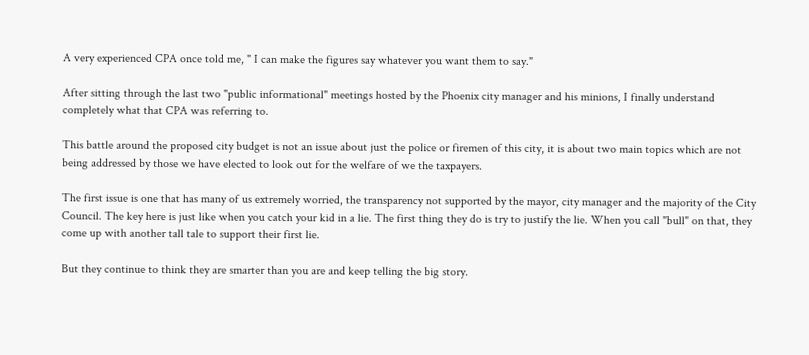A very experienced CPA once told me, " I can make the figures say whatever you want them to say."

After sitting through the last two "public informational" meetings hosted by the Phoenix city manager and his minions, I finally understand completely what that CPA was referring to.

This battle around the proposed city budget is not an issue about just the police or firemen of this city, it is about two main topics which are not being addressed by those we have elected to look out for the welfare of we the taxpayers.

The first issue is one that has many of us extremely worried, the transparency not supported by the mayor, city manager and the majority of the City Council. The key here is just like when you catch your kid in a lie. The first thing they do is try to justify the lie. When you call "bull" on that, they come up with another tall tale to support their first lie.

But they continue to think they are smarter than you are and keep telling the big story.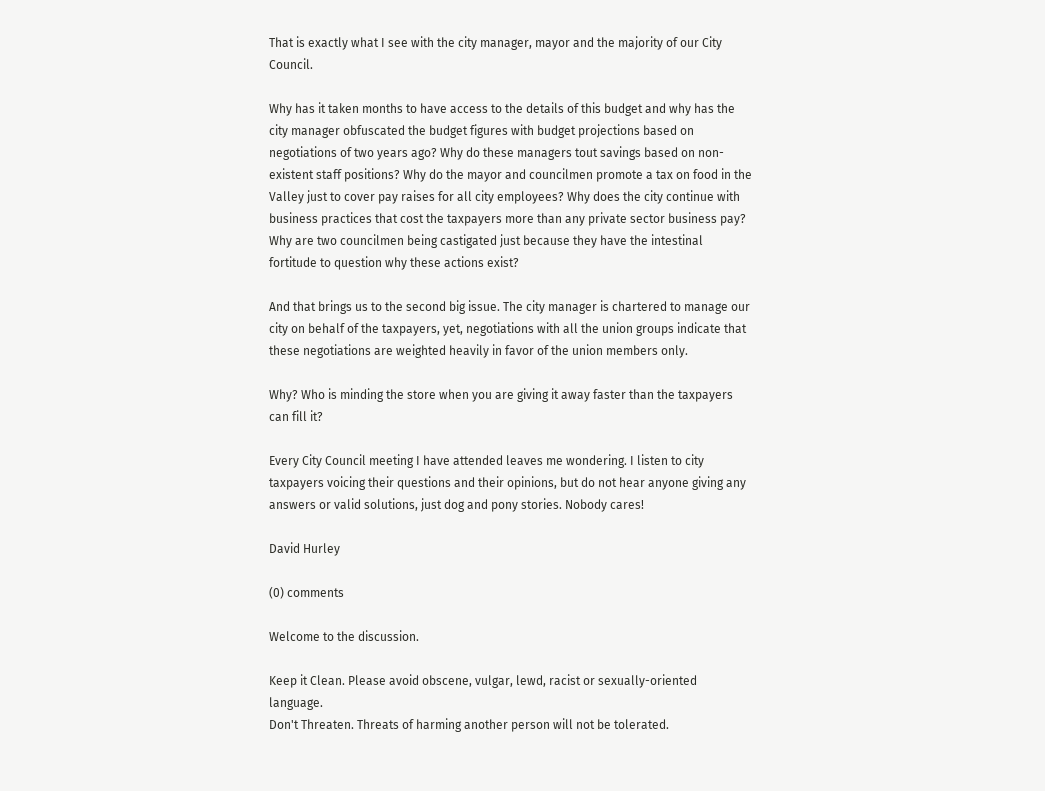That is exactly what I see with the city manager, mayor and the majority of our City Council.

Why has it taken months to have access to the details of this budget and why has the city manager obfuscated the budget figures with budget projections based on negotiations of two years ago? Why do these managers tout savings based on non-existent staff positions? Why do the mayor and councilmen promote a tax on food in the Valley just to cover pay raises for all city employees? Why does the city continue with business practices that cost the taxpayers more than any private sector business pay? Why are two councilmen being castigated just because they have the intestinal fortitude to question why these actions exist?

And that brings us to the second big issue. The city manager is chartered to manage our city on behalf of the taxpayers, yet, negotiations with all the union groups indicate that these negotiations are weighted heavily in favor of the union members only.

Why? Who is minding the store when you are giving it away faster than the taxpayers can fill it?

Every City Council meeting I have attended leaves me wondering. I listen to city taxpayers voicing their questions and their opinions, but do not hear anyone giving any answers or valid solutions, just dog and pony stories. Nobody cares!

David Hurley

(0) comments

Welcome to the discussion.

Keep it Clean. Please avoid obscene, vulgar, lewd, racist or sexually-oriented language.
Don't Threaten. Threats of harming another person will not be tolerated.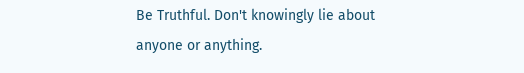Be Truthful. Don't knowingly lie about anyone or anything.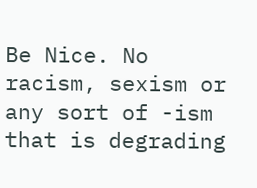Be Nice. No racism, sexism or any sort of -ism that is degrading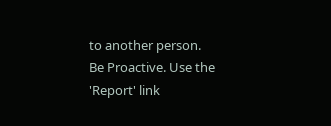to another person.
Be Proactive. Use the 'Report' link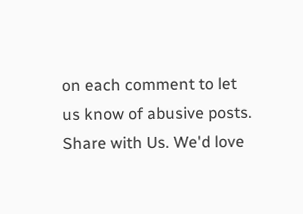on each comment to let us know of abusive posts.
Share with Us. We'd love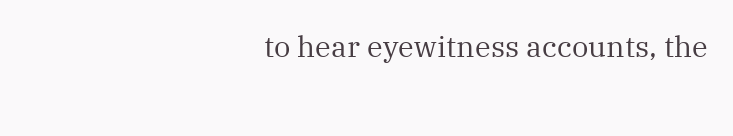to hear eyewitness accounts, the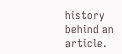history behind an article.